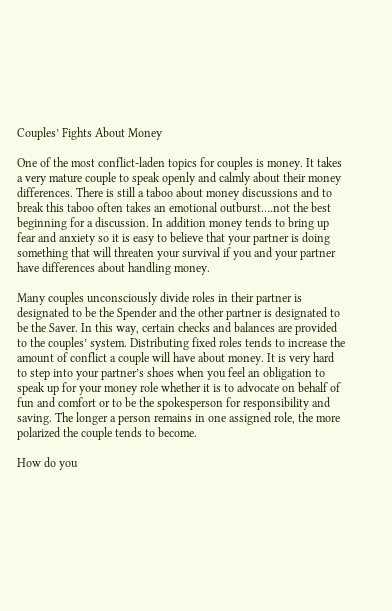Couples’ Fights About Money

One of the most conflict-laden topics for couples is money. It takes a very mature couple to speak openly and calmly about their money differences. There is still a taboo about money discussions and to break this taboo often takes an emotional outburst….not the best beginning for a discussion. In addition money tends to bring up fear and anxiety so it is easy to believe that your partner is doing something that will threaten your survival if you and your partner have differences about handling money.

Many couples unconsciously divide roles in their partner is designated to be the Spender and the other partner is designated to be the Saver. In this way, certain checks and balances are provided to the couples’ system. Distributing fixed roles tends to increase the amount of conflict a couple will have about money. It is very hard to step into your partner’s shoes when you feel an obligation to speak up for your money role whether it is to advocate on behalf of fun and comfort or to be the spokesperson for responsibility and saving. The longer a person remains in one assigned role, the more polarized the couple tends to become.

How do you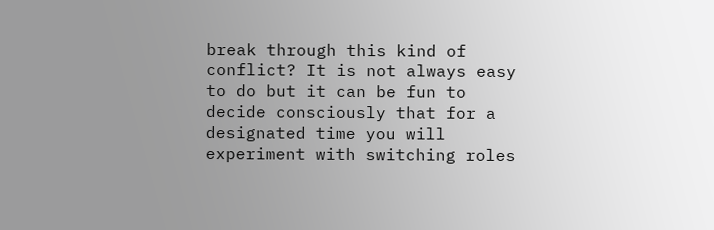break through this kind of conflict? It is not always easy to do but it can be fun to decide consciously that for a designated time you will experiment with switching roles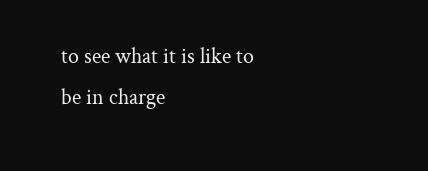to see what it is like to be in charge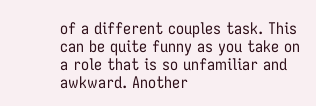of a different couples task. This can be quite funny as you take on a role that is so unfamiliar and awkward. Another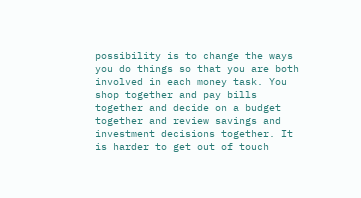possibility is to change the ways you do things so that you are both involved in each money task. You shop together and pay bills together and decide on a budget together and review savings and investment decisions together. It is harder to get out of touch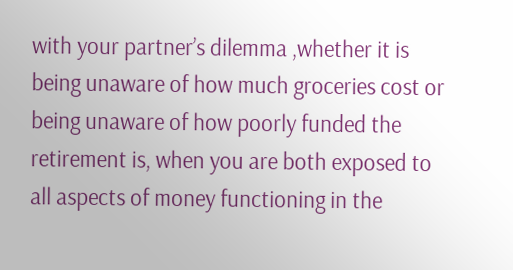with your partner’s dilemma ,whether it is being unaware of how much groceries cost or being unaware of how poorly funded the retirement is, when you are both exposed to all aspects of money functioning in the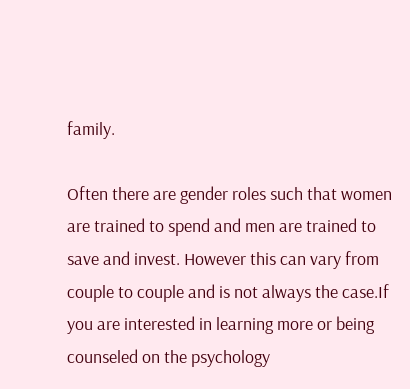family.

Often there are gender roles such that women are trained to spend and men are trained to save and invest. However this can vary from couple to couple and is not always the case.If you are interested in learning more or being counseled on the psychology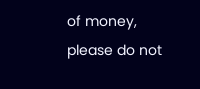of money, please do not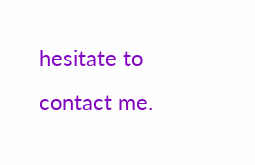hesitate to contact me.